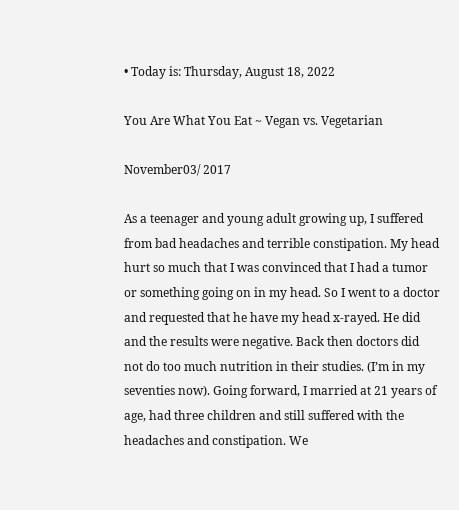• Today is: Thursday, August 18, 2022

You Are What You Eat ~ Vegan vs. Vegetarian

November03/ 2017

As a teenager and young adult growing up, I suffered from bad headaches and terrible constipation. My head hurt so much that I was convinced that I had a tumor or something going on in my head. So I went to a doctor and requested that he have my head x-rayed. He did and the results were negative. Back then doctors did not do too much nutrition in their studies. (I’m in my seventies now). Going forward, I married at 21 years of age, had three children and still suffered with the headaches and constipation. We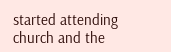started attending church and the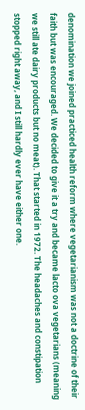denomination we joined practiced health reform where vegetarianism was not a doctrine of their faith but was encouraged. We decided to give it a try and became lacto ova vegetarians (meaning we still ate dairy products but no meat). That started in 1972. The headaches and constipation stopped right away, and I still hardly ever have either one.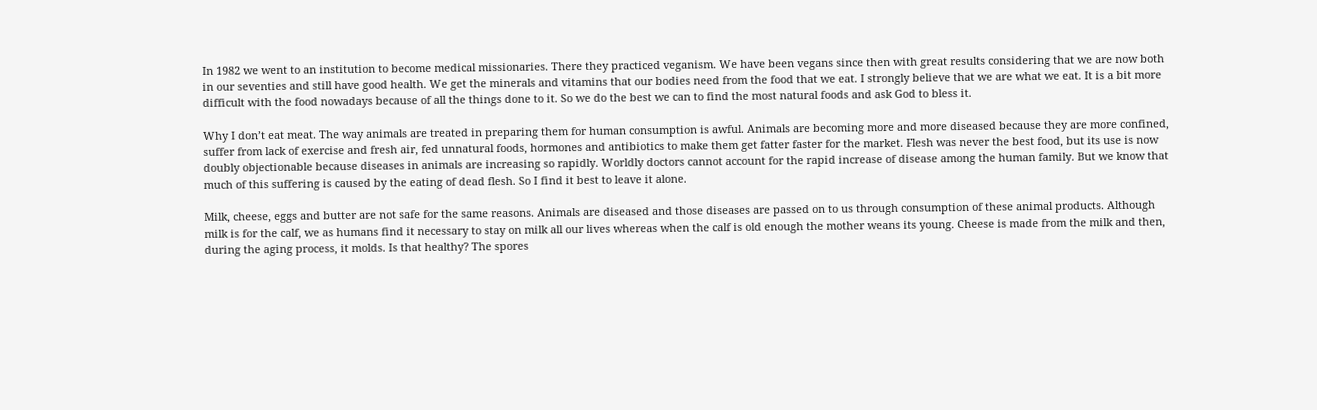In 1982 we went to an institution to become medical missionaries. There they practiced veganism. We have been vegans since then with great results considering that we are now both in our seventies and still have good health. We get the minerals and vitamins that our bodies need from the food that we eat. I strongly believe that we are what we eat. It is a bit more difficult with the food nowadays because of all the things done to it. So we do the best we can to find the most natural foods and ask God to bless it.

Why I don’t eat meat. The way animals are treated in preparing them for human consumption is awful. Animals are becoming more and more diseased because they are more confined, suffer from lack of exercise and fresh air, fed unnatural foods, hormones and antibiotics to make them get fatter faster for the market. Flesh was never the best food, but its use is now doubly objectionable because diseases in animals are increasing so rapidly. Worldly doctors cannot account for the rapid increase of disease among the human family. But we know that much of this suffering is caused by the eating of dead flesh. So I find it best to leave it alone.

Milk, cheese, eggs and butter are not safe for the same reasons. Animals are diseased and those diseases are passed on to us through consumption of these animal products. Although milk is for the calf, we as humans find it necessary to stay on milk all our lives whereas when the calf is old enough the mother weans its young. Cheese is made from the milk and then, during the aging process, it molds. Is that healthy? The spores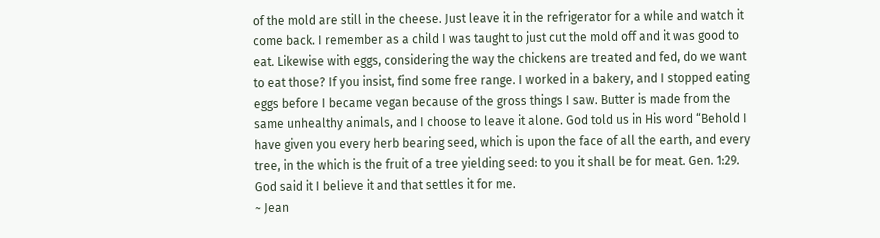of the mold are still in the cheese. Just leave it in the refrigerator for a while and watch it come back. I remember as a child I was taught to just cut the mold off and it was good to eat. Likewise with eggs, considering the way the chickens are treated and fed, do we want to eat those? If you insist, find some free range. I worked in a bakery, and I stopped eating eggs before I became vegan because of the gross things I saw. Butter is made from the same unhealthy animals, and I choose to leave it alone. God told us in His word “Behold I have given you every herb bearing seed, which is upon the face of all the earth, and every tree, in the which is the fruit of a tree yielding seed: to you it shall be for meat. Gen. 1:29. God said it I believe it and that settles it for me.
~ Jean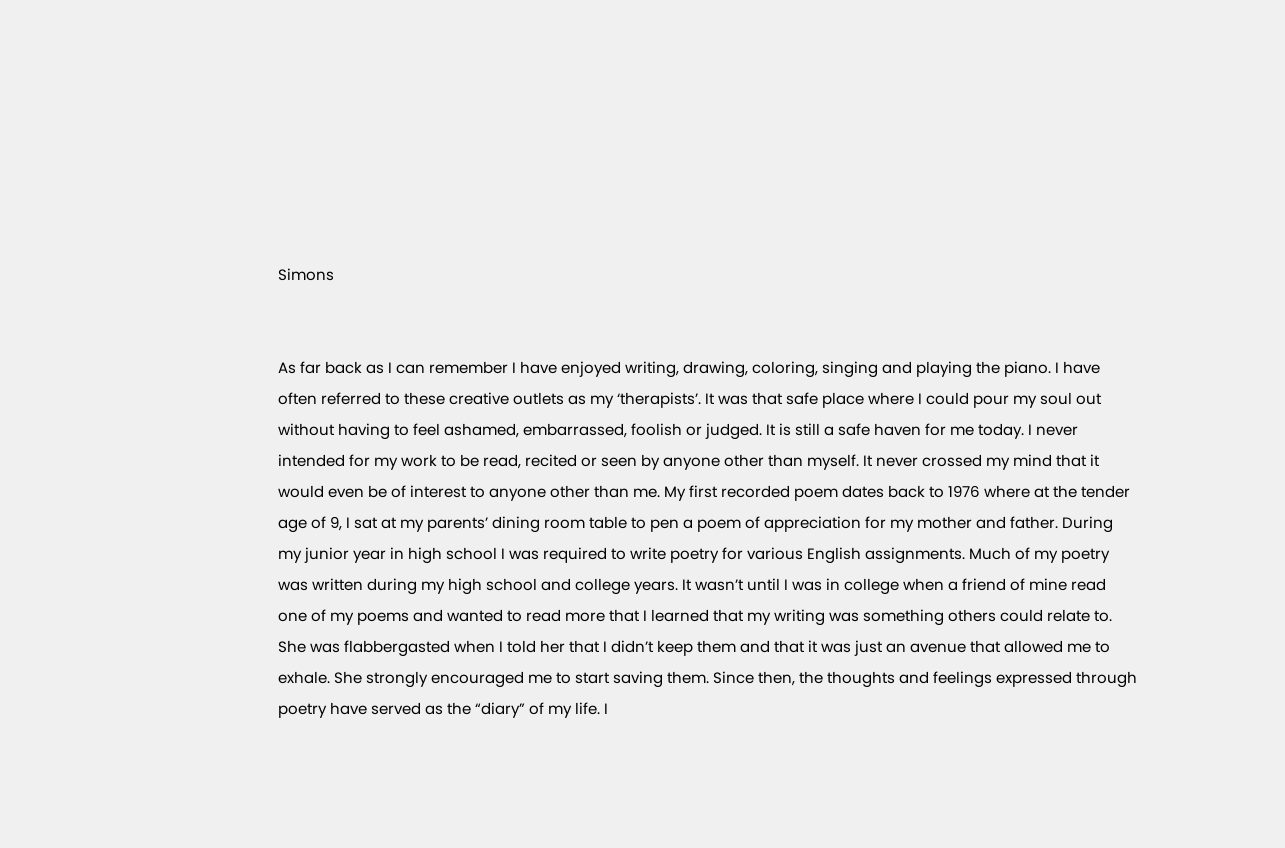Simons


As far back as I can remember I have enjoyed writing, drawing, coloring, singing and playing the piano. I have often referred to these creative outlets as my ‘therapists’. It was that safe place where I could pour my soul out without having to feel ashamed, embarrassed, foolish or judged. It is still a safe haven for me today. I never intended for my work to be read, recited or seen by anyone other than myself. It never crossed my mind that it would even be of interest to anyone other than me. My first recorded poem dates back to 1976 where at the tender age of 9, I sat at my parents’ dining room table to pen a poem of appreciation for my mother and father. During my junior year in high school I was required to write poetry for various English assignments. Much of my poetry was written during my high school and college years. It wasn’t until I was in college when a friend of mine read one of my poems and wanted to read more that I learned that my writing was something others could relate to. She was flabbergasted when I told her that I didn’t keep them and that it was just an avenue that allowed me to exhale. She strongly encouraged me to start saving them. Since then, the thoughts and feelings expressed through poetry have served as the “diary” of my life. I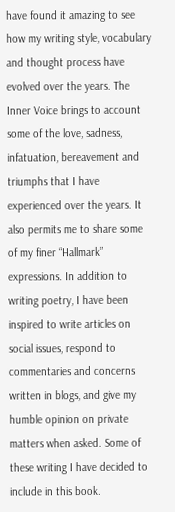have found it amazing to see how my writing style, vocabulary and thought process have evolved over the years. The Inner Voice brings to account some of the love, sadness, infatuation, bereavement and triumphs that I have experienced over the years. It also permits me to share some of my finer “Hallmark” expressions. In addition to writing poetry, I have been inspired to write articles on social issues, respond to commentaries and concerns written in blogs, and give my humble opinion on private matters when asked. Some of these writing I have decided to include in this book.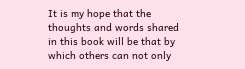It is my hope that the thoughts and words shared in this book will be that by which others can not only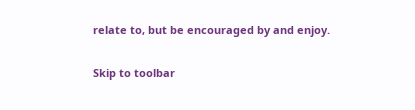relate to, but be encouraged by and enjoy.

Skip to toolbar